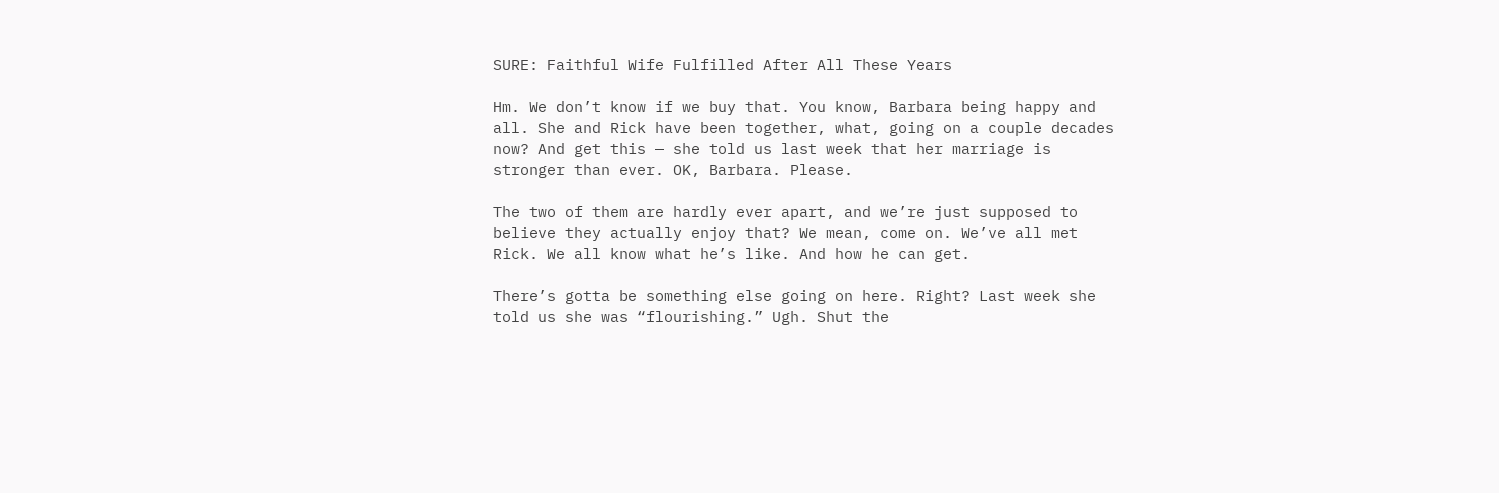SURE: Faithful Wife Fulfilled After All These Years

Hm. We don’t know if we buy that. You know, Barbara being happy and all. She and Rick have been together, what, going on a couple decades now? And get this — she told us last week that her marriage is stronger than ever. OK, Barbara. Please.

The two of them are hardly ever apart, and we’re just supposed to believe they actually enjoy that? We mean, come on. We’ve all met Rick. We all know what he’s like. And how he can get.

There’s gotta be something else going on here. Right? Last week she told us she was “flourishing.” Ugh. Shut the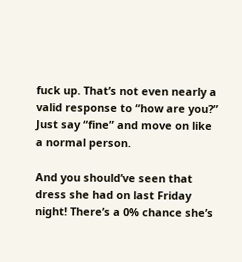fuck up. That’s not even nearly a valid response to “how are you?” Just say “fine” and move on like a normal person.

And you should’ve seen that dress she had on last Friday night! There’s a 0% chance she’s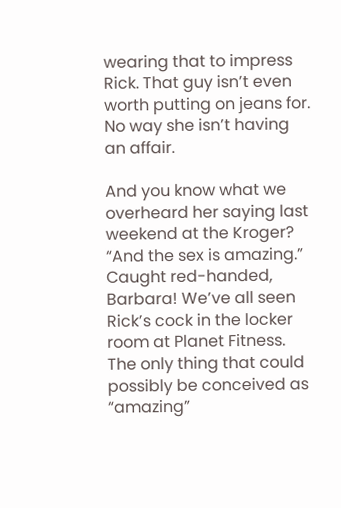wearing that to impress Rick. That guy isn’t even worth putting on jeans for. No way she isn’t having an affair.

And you know what we overheard her saying last weekend at the Kroger? “And the sex is amazing.” Caught red-handed, Barbara! We’ve all seen Rick’s cock in the locker room at Planet Fitness. The only thing that could possibly be conceived as “amazing”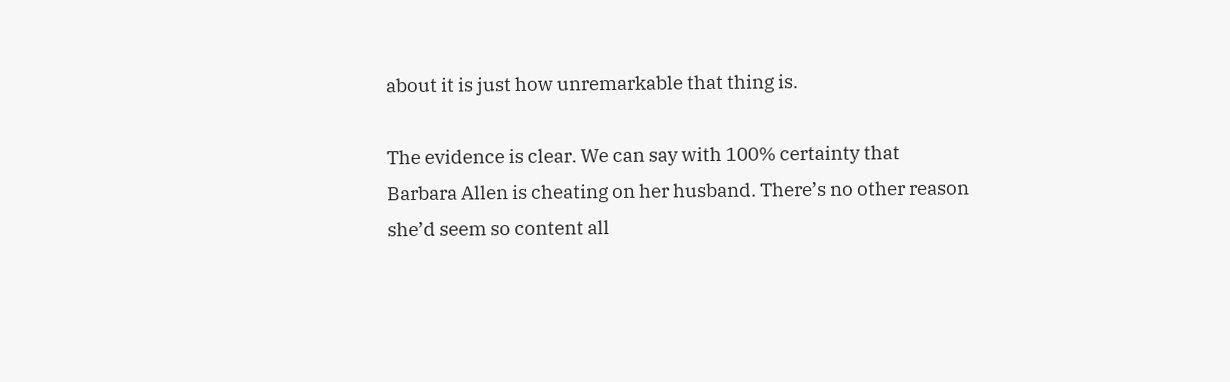about it is just how unremarkable that thing is.

The evidence is clear. We can say with 100% certainty that Barbara Allen is cheating on her husband. There’s no other reason she’d seem so content all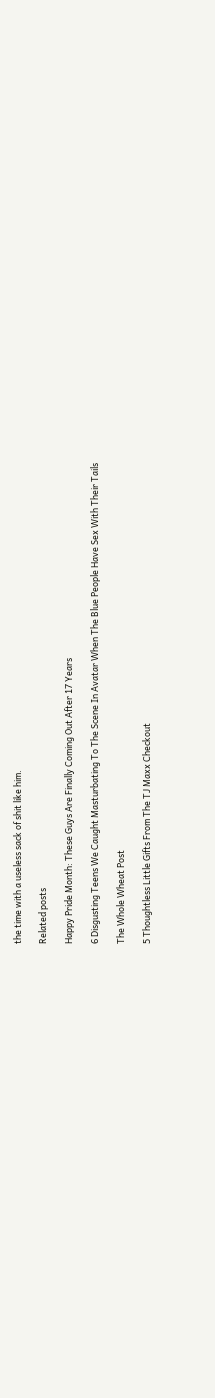the time with a useless sack of shit like him.

Related posts

Happy Pride Month: These Guys Are Finally Coming Out After 17 Years

6 Disgusting Teens We Caught Masturbating To The Scene In Avatar When The Blue People Have Sex With Their Tails

The Whole Wheat Post

5 Thoughtless Little Gifts From The TJ Maxx Checkout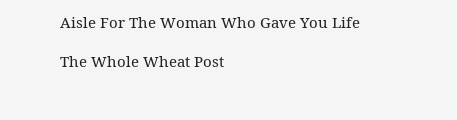Aisle For The Woman Who Gave You Life

The Whole Wheat Post